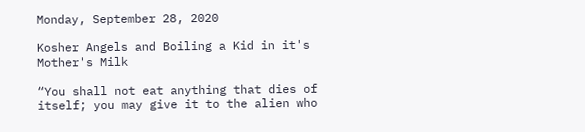Monday, September 28, 2020

Kosher Angels and Boiling a Kid in it's Mother's Milk

“You shall not eat anything that dies of itself; you may give it to the alien who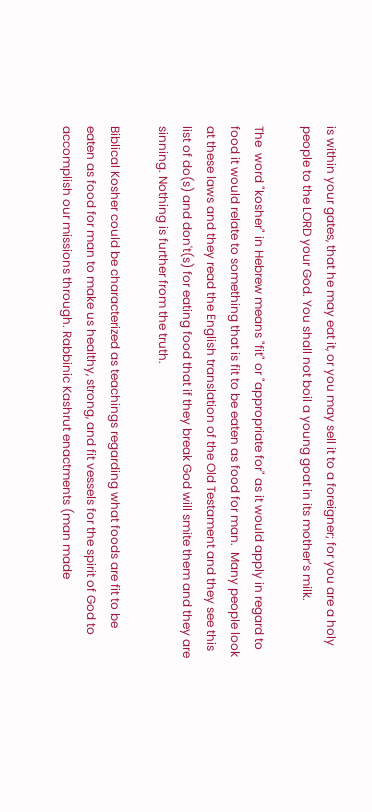is within your gates, that he may eat it, or you may sell it to a foreigner; for you are a holy people to the LORD your God. You shall not boil a young goat in its mother’s milk.

The  word "kosher" in Hebrew means "fit" or "appropriate for" as it would apply in regard to food it would relate to something that is fit to be eaten as food for man.  Many people look at these laws and they read the English translation of the Old Testament and they see this list of do(s) and don't(s) for eating food that if they break God will smite them and they are sinning. Nothing is further from the truth.

Biblical Kosher could be characterized as teachings regarding what foods are fit to be eaten as food for man to make us healthy, strong, and fit vessels for the spirit of God to accomplish our missions through. Rabbinic Kashrut enactments (man made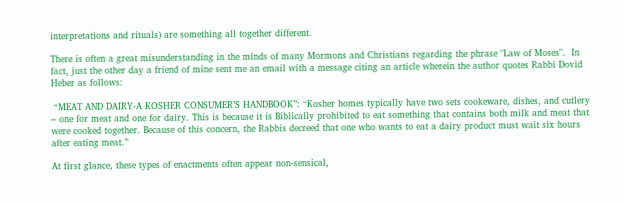interpretations and rituals) are something all together different.

There is often a great misunderstanding in the minds of many Mormons and Christians regarding the phrase "Law of Moses".  In fact, just the other day a friend of mine sent me an email with a message citing an article wherein the author quotes Rabbi Dovid Heber as follows:

 “MEAT AND DAIRY-A KOSHER CONSUMER’S HANDBOOK”: “Kosher homes typically have two sets cookeware, dishes, and cutlery – one for meat and one for dairy. This is because it is Biblically prohibited to eat something that contains both milk and meat that were cooked together. Because of this concern, the Rabbis decreed that one who wants to eat a dairy product must wait six hours after eating meat.”

At first glance, these types of enactments often appear non-sensical,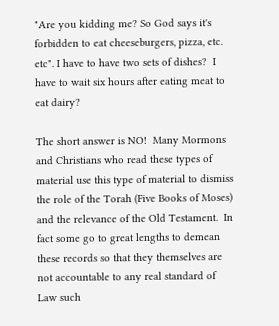"Are you kidding me? So God says it's forbidden to eat cheeseburgers, pizza, etc. etc". I have to have two sets of dishes?  I have to wait six hours after eating meat to eat dairy?

The short answer is NO!  Many Mormons and Christians who read these types of material use this type of material to dismiss the role of the Torah (Five Books of Moses) and the relevance of the Old Testament.  In fact some go to great lengths to demean these records so that they themselves are not accountable to any real standard of Law such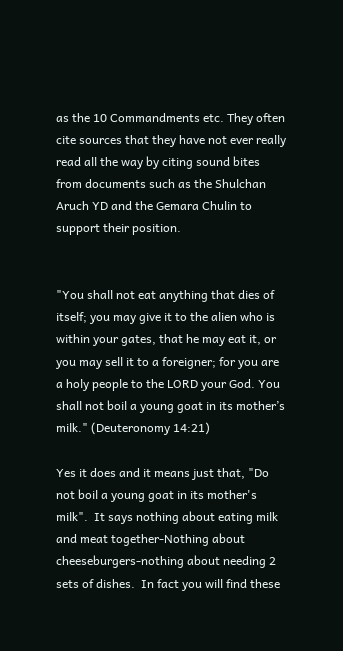as the 10 Commandments etc. They often cite sources that they have not ever really read all the way by citing sound bites from documents such as the Shulchan Aruch YD and the Gemara Chulin to support their position.


"You shall not eat anything that dies of itself; you may give it to the alien who is within your gates, that he may eat it, or you may sell it to a foreigner; for you are a holy people to the LORD your God. You shall not boil a young goat in its mother’s milk." (Deuteronomy 14:21)

Yes it does and it means just that, "Do not boil a young goat in its mother's milk".  It says nothing about eating milk and meat together-Nothing about cheeseburgers-nothing about needing 2 sets of dishes.  In fact you will find these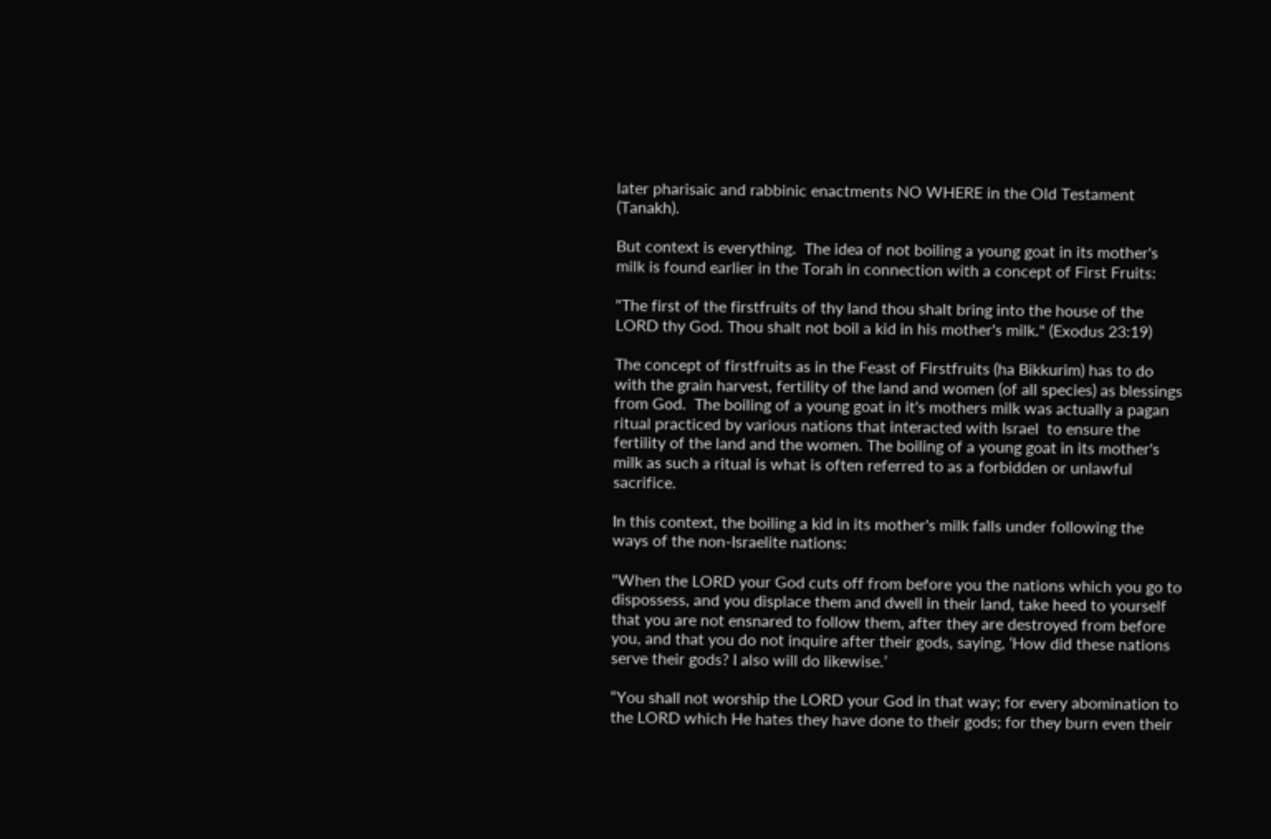later pharisaic and rabbinic enactments NO WHERE in the Old Testament (Tanakh).

But context is everything.  The idea of not boiling a young goat in its mother's milk is found earlier in the Torah in connection with a concept of First Fruits:

"The first of the firstfruits of thy land thou shalt bring into the house of the LORD thy God. Thou shalt not boil a kid in his mother's milk." (Exodus 23:19)

The concept of firstfruits as in the Feast of Firstfruits (ha Bikkurim) has to do with the grain harvest, fertility of the land and women (of all species) as blessings from God.  The boiling of a young goat in it's mothers milk was actually a pagan ritual practiced by various nations that interacted with Israel  to ensure the fertility of the land and the women. The boiling of a young goat in its mother's milk as such a ritual is what is often referred to as a forbidden or unlawful sacrifice.

In this context, the boiling a kid in its mother's milk falls under following the ways of the non-Israelite nations:

"When the LORD your God cuts off from before you the nations which you go to dispossess, and you displace them and dwell in their land, take heed to yourself that you are not ensnared to follow them, after they are destroyed from before you, and that you do not inquire after their gods, saying, ‘How did these nations serve their gods? I also will do likewise.’

“You shall not worship the LORD your God in that way; for every abomination to the LORD which He hates they have done to their gods; for they burn even their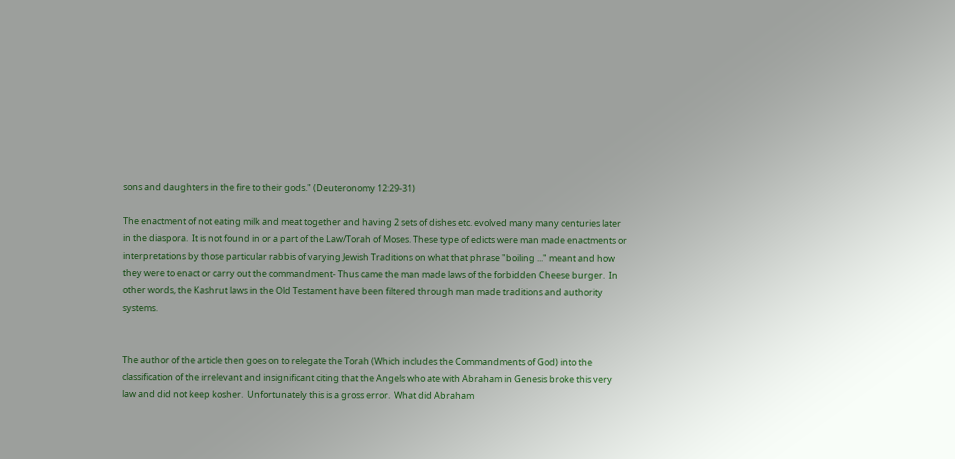sons and daughters in the fire to their gods." (Deuteronomy 12:29-31)

The enactment of not eating milk and meat together and having 2 sets of dishes etc. evolved many many centuries later in the diaspora.  It is not found in or a part of the Law/Torah of Moses. These type of edicts were man made enactments or interpretations by those particular rabbis of varying Jewish Traditions on what that phrase "boiling ..." meant and how they were to enact or carry out the commandment- Thus came the man made laws of the forbidden Cheese burger.  In other words, the Kashrut laws in the Old Testament have been filtered through man made traditions and authority systems.


The author of the article then goes on to relegate the Torah (Which includes the Commandments of God) into the classification of the irrelevant and insignificant citing that the Angels who ate with Abraham in Genesis broke this very law and did not keep kosher.  Unfortunately this is a gross error.  What did Abraham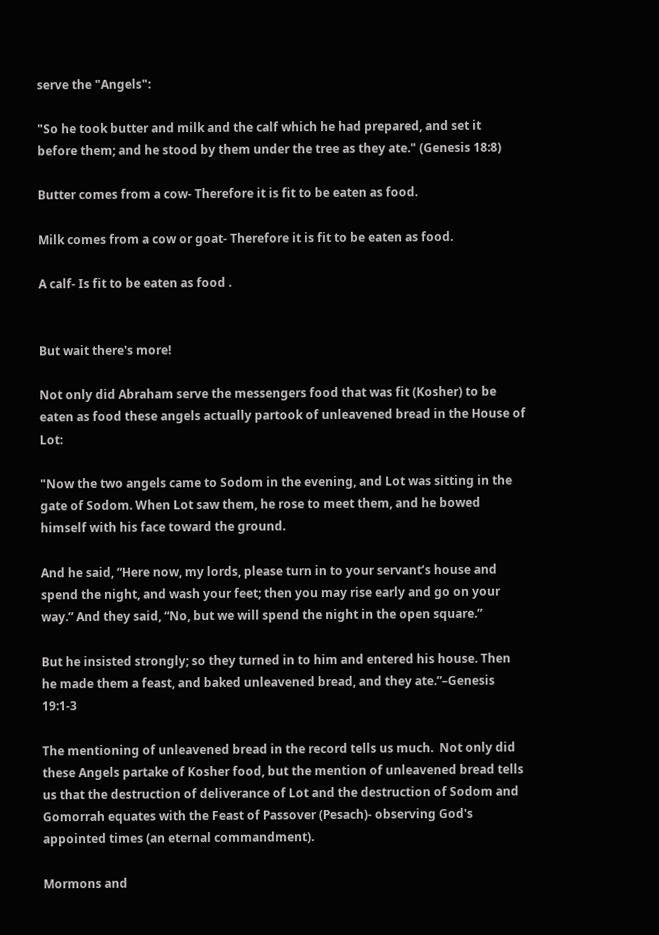serve the "Angels":

"So he took butter and milk and the calf which he had prepared, and set it before them; and he stood by them under the tree as they ate." (Genesis 18:8)

Butter comes from a cow- Therefore it is fit to be eaten as food.

Milk comes from a cow or goat- Therefore it is fit to be eaten as food.

A calf- Is fit to be eaten as food .


But wait there's more!

Not only did Abraham serve the messengers food that was fit (Kosher) to be eaten as food these angels actually partook of unleavened bread in the House of Lot:

"Now the two angels came to Sodom in the evening, and Lot was sitting in the gate of Sodom. When Lot saw them, he rose to meet them, and he bowed himself with his face toward the ground.

And he said, “Here now, my lords, please turn in to your servant’s house and spend the night, and wash your feet; then you may rise early and go on your way.” And they said, “No, but we will spend the night in the open square.”

But he insisted strongly; so they turned in to him and entered his house. Then he made them a feast, and baked unleavened bread, and they ate.”–Genesis 19:1-3

The mentioning of unleavened bread in the record tells us much.  Not only did these Angels partake of Kosher food, but the mention of unleavened bread tells us that the destruction of deliverance of Lot and the destruction of Sodom and Gomorrah equates with the Feast of Passover (Pesach)- observing God's appointed times (an eternal commandment).

Mormons and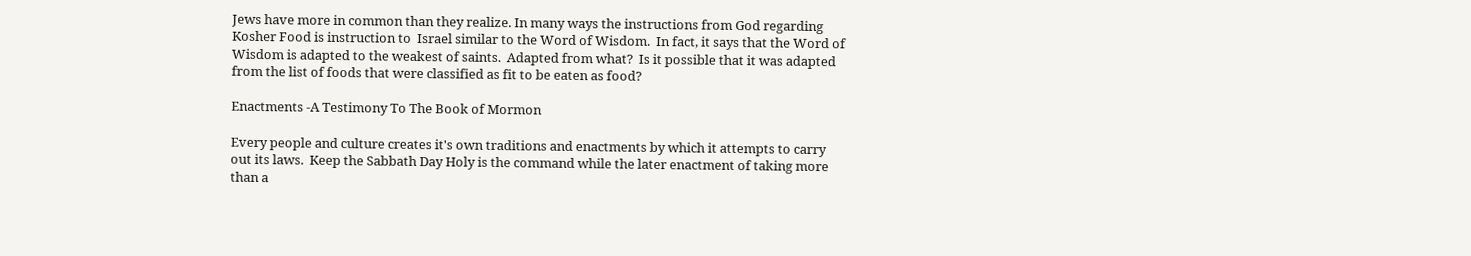Jews have more in common than they realize. In many ways the instructions from God regarding Kosher Food is instruction to  Israel similar to the Word of Wisdom.  In fact, it says that the Word of Wisdom is adapted to the weakest of saints.  Adapted from what?  Is it possible that it was adapted from the list of foods that were classified as fit to be eaten as food?

Enactments -A Testimony To The Book of Mormon

Every people and culture creates it's own traditions and enactments by which it attempts to carry out its laws.  Keep the Sabbath Day Holy is the command while the later enactment of taking more than a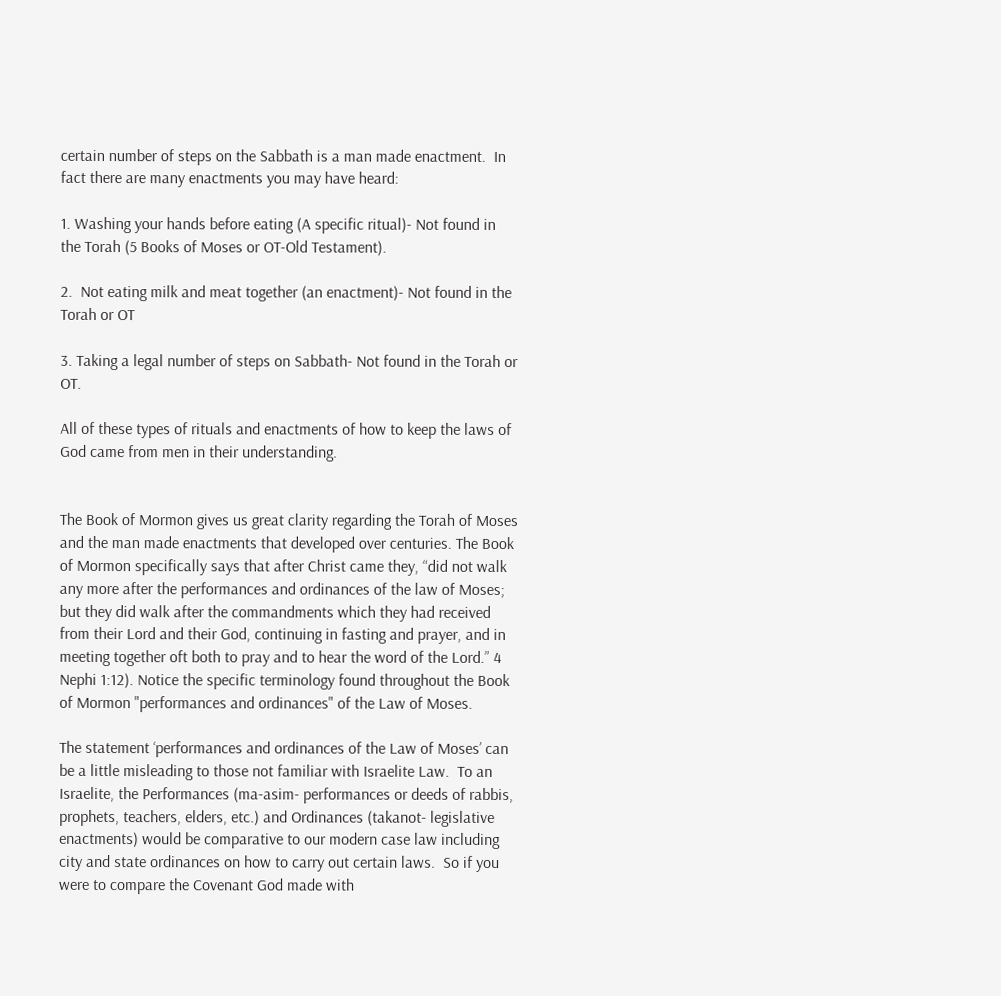certain number of steps on the Sabbath is a man made enactment.  In fact there are many enactments you may have heard:

1. Washing your hands before eating (A specific ritual)- Not found in the Torah (5 Books of Moses or OT-Old Testament).

2.  Not eating milk and meat together (an enactment)- Not found in the Torah or OT

3. Taking a legal number of steps on Sabbath- Not found in the Torah or OT.

All of these types of rituals and enactments of how to keep the laws of God came from men in their understanding.


The Book of Mormon gives us great clarity regarding the Torah of Moses and the man made enactments that developed over centuries. The Book of Mormon specifically says that after Christ came they, “did not walk any more after the performances and ordinances of the law of Moses; but they did walk after the commandments which they had received from their Lord and their God, continuing in fasting and prayer, and in meeting together oft both to pray and to hear the word of the Lord.” 4 Nephi 1:12). Notice the specific terminology found throughout the Book of Mormon "performances and ordinances" of the Law of Moses.

The statement ‘performances and ordinances of the Law of Moses’ can be a little misleading to those not familiar with Israelite Law.  To an Israelite, the Performances (ma-asim- performances or deeds of rabbis, prophets, teachers, elders, etc.) and Ordinances (takanot- legislative enactments) would be comparative to our modern case law including city and state ordinances on how to carry out certain laws.  So if you were to compare the Covenant God made with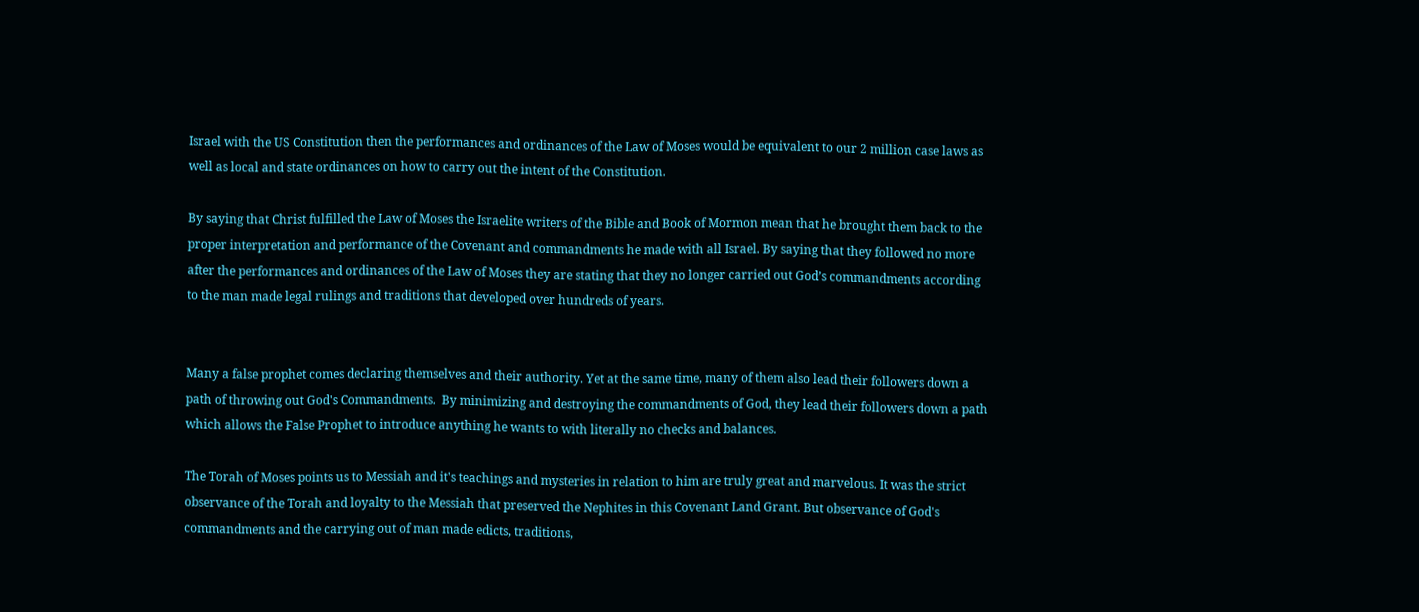Israel with the US Constitution then the performances and ordinances of the Law of Moses would be equivalent to our 2 million case laws as well as local and state ordinances on how to carry out the intent of the Constitution.

By saying that Christ fulfilled the Law of Moses the Israelite writers of the Bible and Book of Mormon mean that he brought them back to the proper interpretation and performance of the Covenant and commandments he made with all Israel. By saying that they followed no more after the performances and ordinances of the Law of Moses they are stating that they no longer carried out God’s commandments according to the man made legal rulings and traditions that developed over hundreds of years.


Many a false prophet comes declaring themselves and their authority. Yet at the same time, many of them also lead their followers down a path of throwing out God's Commandments.  By minimizing and destroying the commandments of God, they lead their followers down a path which allows the False Prophet to introduce anything he wants to with literally no checks and balances.

The Torah of Moses points us to Messiah and it's teachings and mysteries in relation to him are truly great and marvelous. It was the strict observance of the Torah and loyalty to the Messiah that preserved the Nephites in this Covenant Land Grant. But observance of God's commandments and the carrying out of man made edicts, traditions,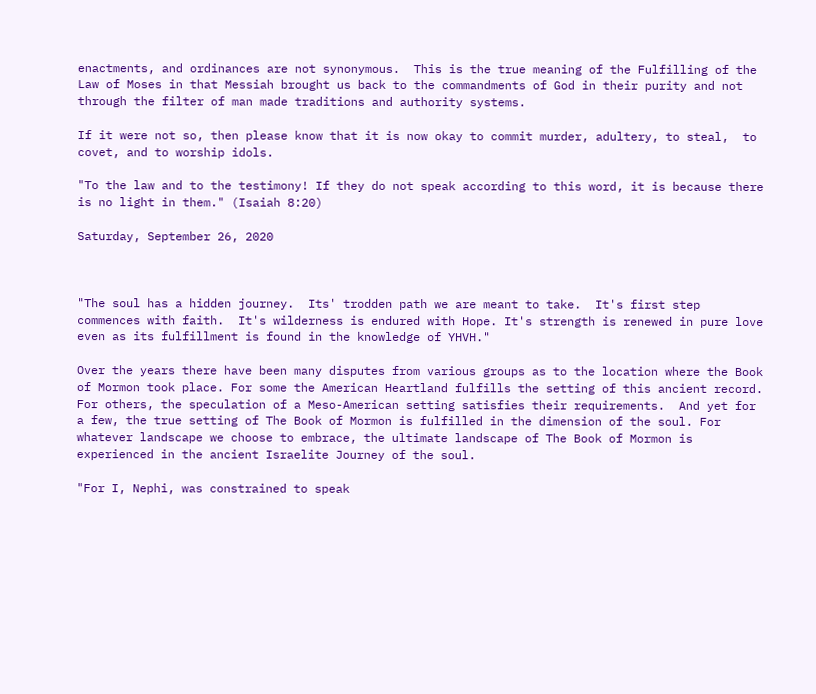enactments, and ordinances are not synonymous.  This is the true meaning of the Fulfilling of the Law of Moses in that Messiah brought us back to the commandments of God in their purity and not through the filter of man made traditions and authority systems.

If it were not so, then please know that it is now okay to commit murder, adultery, to steal,  to covet, and to worship idols.

"To the law and to the testimony! If they do not speak according to this word, it is because there is no light in them." (Isaiah 8:20)

Saturday, September 26, 2020



"The soul has a hidden journey.  Its' trodden path we are meant to take.  It's first step commences with faith.  It's wilderness is endured with Hope. It's strength is renewed in pure love even as its fulfillment is found in the knowledge of YHVH."

Over the years there have been many disputes from various groups as to the location where the Book of Mormon took place. For some the American Heartland fulfills the setting of this ancient record.  For others, the speculation of a Meso-American setting satisfies their requirements.  And yet for a few, the true setting of The Book of Mormon is fulfilled in the dimension of the soul. For whatever landscape we choose to embrace, the ultimate landscape of The Book of Mormon is experienced in the ancient Israelite Journey of the soul.

"For I, Nephi, was constrained to speak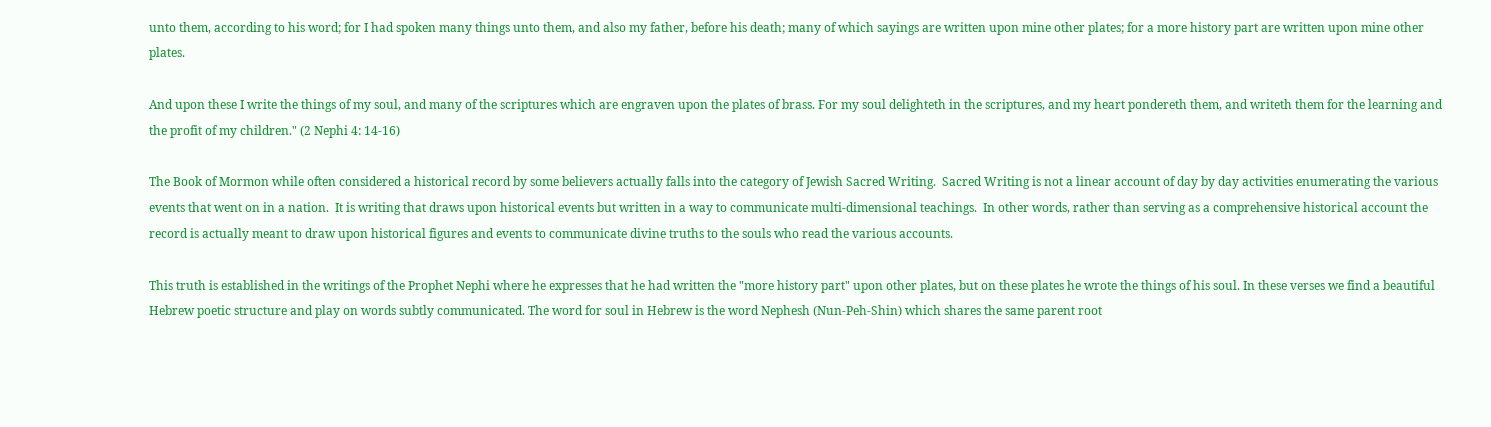unto them, according to his word; for I had spoken many things unto them, and also my father, before his death; many of which sayings are written upon mine other plates; for a more history part are written upon mine other plates.

And upon these I write the things of my soul, and many of the scriptures which are engraven upon the plates of brass. For my soul delighteth in the scriptures, and my heart pondereth them, and writeth them for the learning and the profit of my children." (2 Nephi 4: 14-16)

The Book of Mormon while often considered a historical record by some believers actually falls into the category of Jewish Sacred Writing.  Sacred Writing is not a linear account of day by day activities enumerating the various events that went on in a nation.  It is writing that draws upon historical events but written in a way to communicate multi-dimensional teachings.  In other words, rather than serving as a comprehensive historical account the record is actually meant to draw upon historical figures and events to communicate divine truths to the souls who read the various accounts.

This truth is established in the writings of the Prophet Nephi where he expresses that he had written the "more history part" upon other plates, but on these plates he wrote the things of his soul. In these verses we find a beautiful Hebrew poetic structure and play on words subtly communicated. The word for soul in Hebrew is the word Nephesh (Nun-Peh-Shin) which shares the same parent root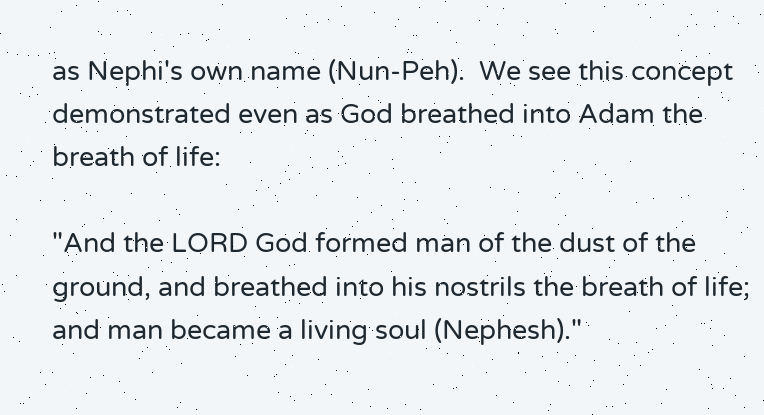as Nephi's own name (Nun-Peh).  We see this concept demonstrated even as God breathed into Adam the breath of life:

"And the LORD God formed man of the dust of the ground, and breathed into his nostrils the breath of life; and man became a living soul (Nephesh)."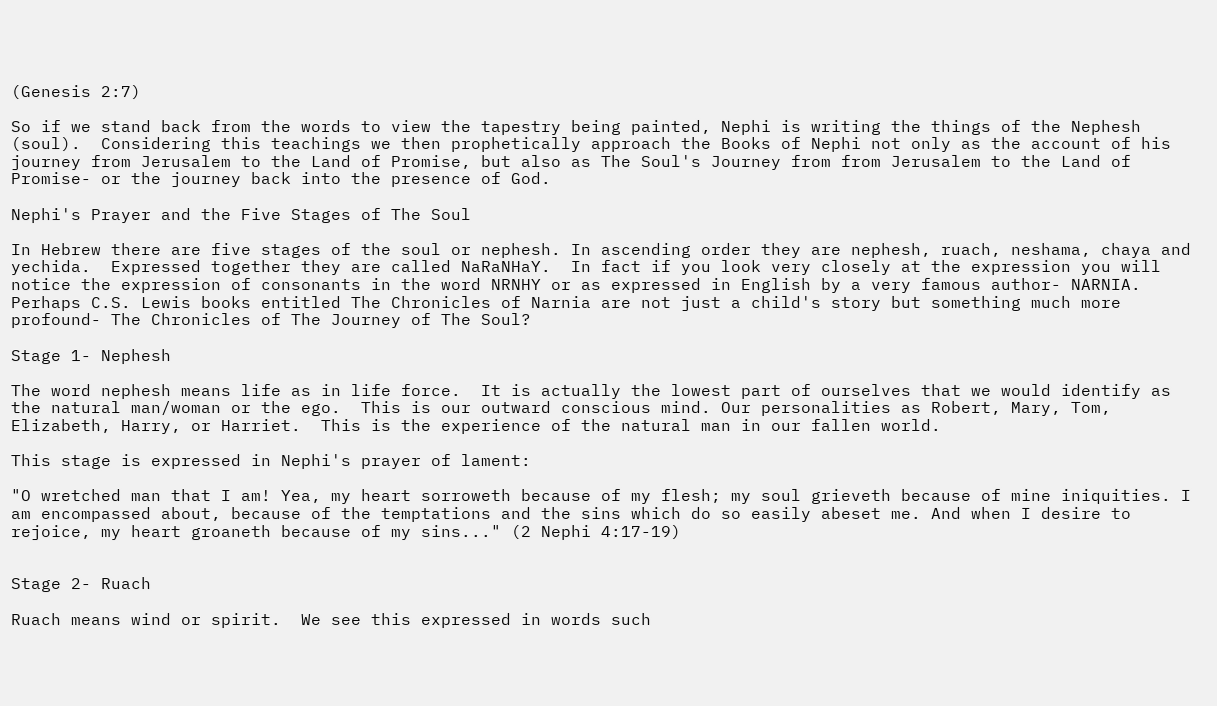(Genesis 2:7)

So if we stand back from the words to view the tapestry being painted, Nephi is writing the things of the Nephesh (soul).  Considering this teachings we then prophetically approach the Books of Nephi not only as the account of his journey from Jerusalem to the Land of Promise, but also as The Soul's Journey from from Jerusalem to the Land of Promise- or the journey back into the presence of God.

Nephi's Prayer and the Five Stages of The Soul

In Hebrew there are five stages of the soul or nephesh. In ascending order they are nephesh, ruach, neshama, chaya and yechida.  Expressed together they are called NaRaNHaY.  In fact if you look very closely at the expression you will notice the expression of consonants in the word NRNHY or as expressed in English by a very famous author- NARNIA.  Perhaps C.S. Lewis books entitled The Chronicles of Narnia are not just a child's story but something much more profound- The Chronicles of The Journey of The Soul?

Stage 1- Nephesh

The word nephesh means life as in life force.  It is actually the lowest part of ourselves that we would identify as the natural man/woman or the ego.  This is our outward conscious mind. Our personalities as Robert, Mary, Tom, Elizabeth, Harry, or Harriet.  This is the experience of the natural man in our fallen world.

This stage is expressed in Nephi's prayer of lament:

"O wretched man that I am! Yea, my heart sorroweth because of my flesh; my soul grieveth because of mine iniquities. I am encompassed about, because of the temptations and the sins which do so easily abeset me. And when I desire to rejoice, my heart groaneth because of my sins..." (2 Nephi 4:17-19)


Stage 2- Ruach

Ruach means wind or spirit.  We see this expressed in words such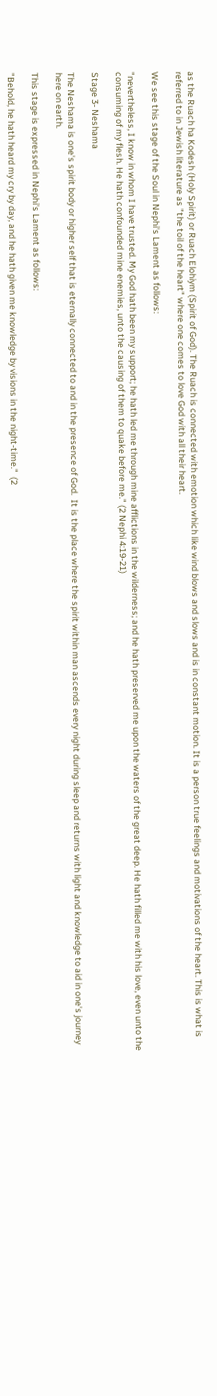as the Ruach ha Kodesh (Holy Spirit) or Ruach Elohiym (Spirit of God). The Ruach is connected with emotion which like wind blows and slows and is in constant motion. It is a person true feelings and motivations of the heart. This is what is referred to in Jewish literature as "the toil of the heart" where one comes to love God with all their heart.

We see this stage of the Soul in Nephi's Lament as follows:

"nevertheless, I know in whom I have trusted. My God hath been my support; he hath led me through mine afflictions in the wilderness; and he hath preserved me upon the waters of the great deep. He hath filled me with his love, even unto the consuming of my flesh. He hath confounded mine enemies, unto the causing of them to quake before me." (2 Nephi 4:19-21)

Stage 3- Neshama

The Neshama is one's spirit body or higher self that is eternally connected to and in the presence of God.  It is the place where the spirit within man ascends every night during sleep and returns with light and knowledge to aid in one's journey here on earth.

This stage is expressed in Nephi's Lament as follows:

"Behold, he hath heard my cry by day, and he hath given me knowledge by visions in the night-time."  (2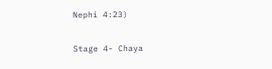Nephi 4:23)

Stage 4- Chaya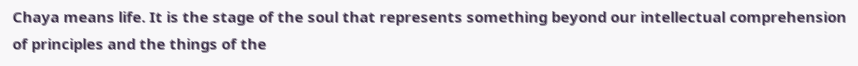Chaya means life. It is the stage of the soul that represents something beyond our intellectual comprehension of principles and the things of the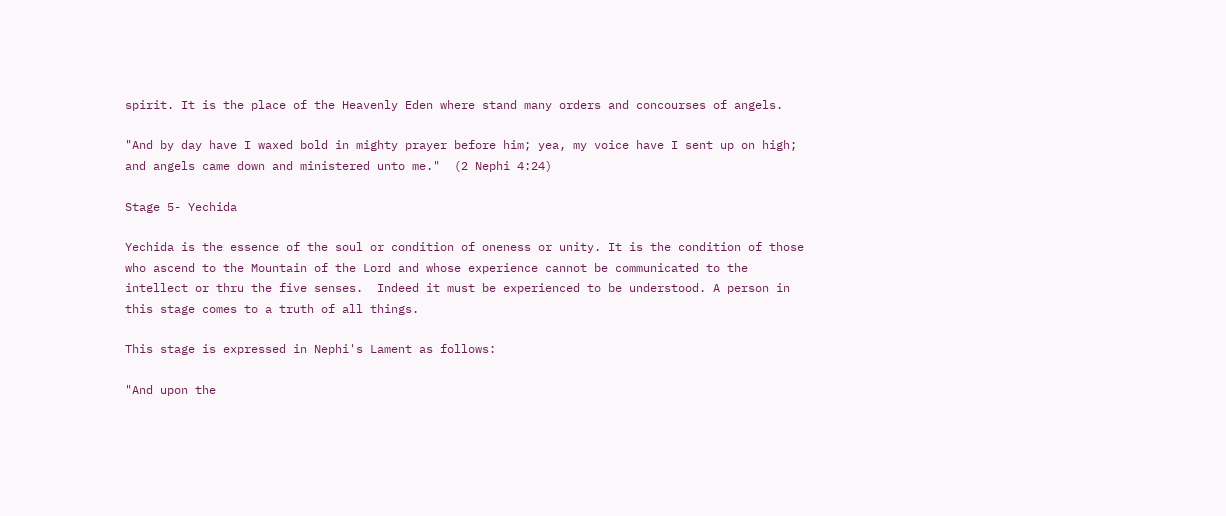spirit. It is the place of the Heavenly Eden where stand many orders and concourses of angels.

"And by day have I waxed bold in mighty prayer before him; yea, my voice have I sent up on high; and angels came down and ministered unto me."  (2 Nephi 4:24)

Stage 5- Yechida

Yechida is the essence of the soul or condition of oneness or unity. It is the condition of those who ascend to the Mountain of the Lord and whose experience cannot be communicated to the intellect or thru the five senses.  Indeed it must be experienced to be understood. A person in this stage comes to a truth of all things.

This stage is expressed in Nephi's Lament as follows:

"And upon the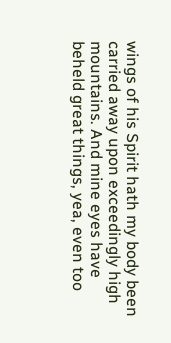wings of his Spirit hath my body been carried away upon exceedingly high mountains. And mine eyes have beheld great things, yea, even too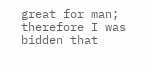great for man; therefore I was bidden that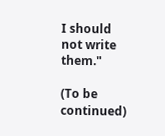I should not write them."

(To be continued)